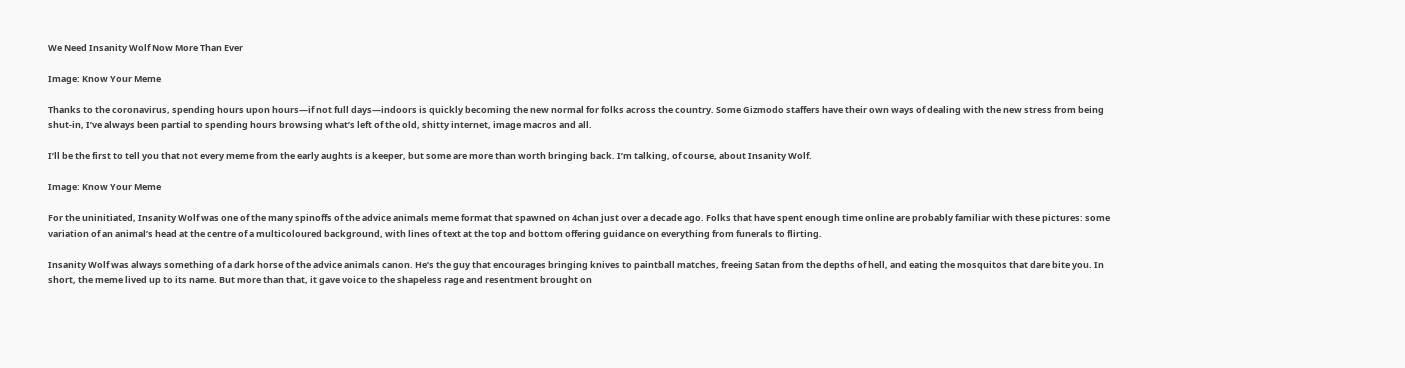We Need Insanity Wolf Now More Than Ever

Image: Know Your Meme

Thanks to the coronavirus, spending hours upon hours—if not full days—indoors is quickly becoming the new normal for folks across the country. Some Gizmodo staffers have their own ways of dealing with the new stress from being shut-in, I’ve always been partial to spending hours browsing what’s left of the old, shitty internet, image macros and all.

I’ll be the first to tell you that not every meme from the early aughts is a keeper, but some are more than worth bringing back. I’m talking, of course, about Insanity Wolf.

Image: Know Your Meme

For the uninitiated, Insanity Wolf was one of the many spinoffs of the advice animals meme format that spawned on 4chan just over a decade ago. Folks that have spent enough time online are probably familiar with these pictures: some variation of an animal’s head at the centre of a multicoloured background, with lines of text at the top and bottom offering guidance on everything from funerals to flirting.

Insanity Wolf was always something of a dark horse of the advice animals canon. He’s the guy that encourages bringing knives to paintball matches, freeing Satan from the depths of hell, and eating the mosquitos that dare bite you. In short, the meme lived up to its name. But more than that, it gave voice to the shapeless rage and resentment brought on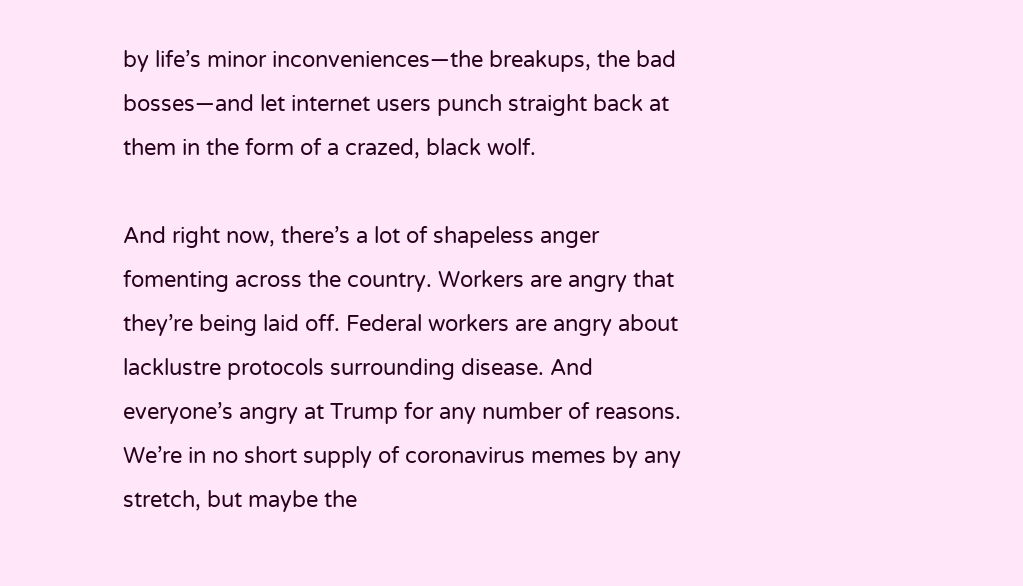by life’s minor inconveniences—the breakups, the bad bosses—and let internet users punch straight back at them in the form of a crazed, black wolf.

And right now, there’s a lot of shapeless anger fomenting across the country. Workers are angry that they’re being laid off. Federal workers are angry about lacklustre protocols surrounding disease. And everyone’s angry at Trump for any number of reasons. We’re in no short supply of coronavirus memes by any stretch, but maybe the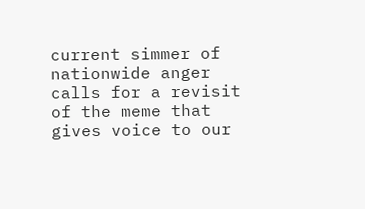current simmer of nationwide anger calls for a revisit of the meme that gives voice to our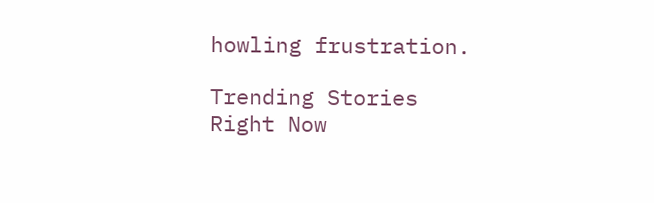howling frustration.

Trending Stories Right Now